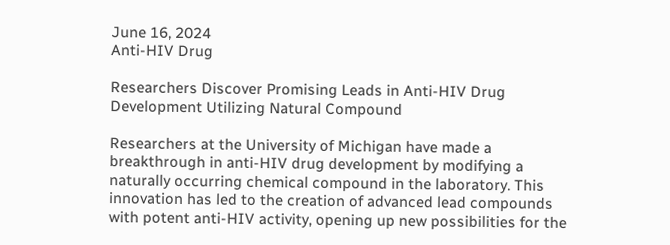June 16, 2024
Anti-HIV Drug

Researchers Discover Promising Leads in Anti-HIV Drug Development Utilizing Natural Compound

Researchers at the University of Michigan have made a breakthrough in anti-HIV drug development by modifying a naturally occurring chemical compound in the laboratory. This innovation has led to the creation of advanced lead compounds with potent anti-HIV activity, opening up new possibilities for the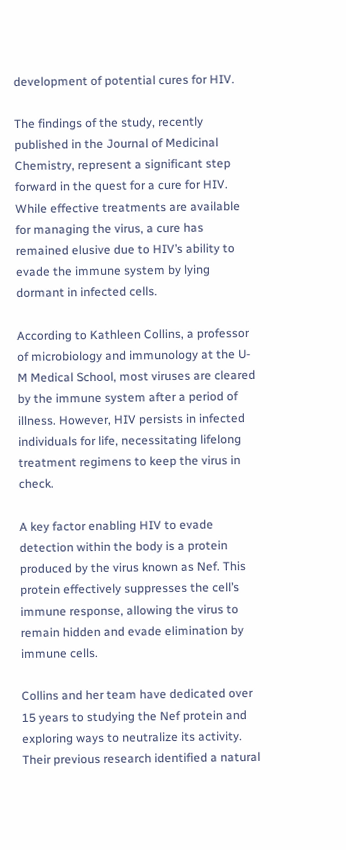development of potential cures for HIV.

The findings of the study, recently published in the Journal of Medicinal Chemistry, represent a significant step forward in the quest for a cure for HIV. While effective treatments are available for managing the virus, a cure has remained elusive due to HIV’s ability to evade the immune system by lying dormant in infected cells.

According to Kathleen Collins, a professor of microbiology and immunology at the U-M Medical School, most viruses are cleared by the immune system after a period of illness. However, HIV persists in infected individuals for life, necessitating lifelong treatment regimens to keep the virus in check.

A key factor enabling HIV to evade detection within the body is a protein produced by the virus known as Nef. This protein effectively suppresses the cell’s immune response, allowing the virus to remain hidden and evade elimination by immune cells.

Collins and her team have dedicated over 15 years to studying the Nef protein and exploring ways to neutralize its activity. Their previous research identified a natural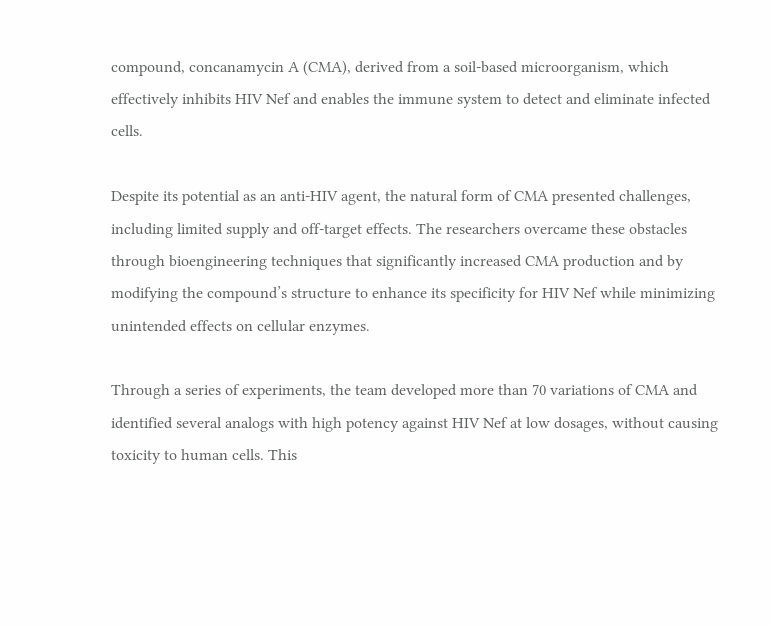compound, concanamycin A (CMA), derived from a soil-based microorganism, which effectively inhibits HIV Nef and enables the immune system to detect and eliminate infected cells.

Despite its potential as an anti-HIV agent, the natural form of CMA presented challenges, including limited supply and off-target effects. The researchers overcame these obstacles through bioengineering techniques that significantly increased CMA production and by modifying the compound’s structure to enhance its specificity for HIV Nef while minimizing unintended effects on cellular enzymes.

Through a series of experiments, the team developed more than 70 variations of CMA and identified several analogs with high potency against HIV Nef at low dosages, without causing toxicity to human cells. This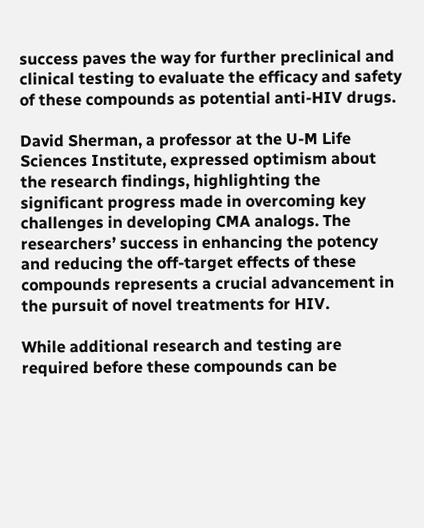success paves the way for further preclinical and clinical testing to evaluate the efficacy and safety of these compounds as potential anti-HIV drugs.

David Sherman, a professor at the U-M Life Sciences Institute, expressed optimism about the research findings, highlighting the significant progress made in overcoming key challenges in developing CMA analogs. The researchers’ success in enhancing the potency and reducing the off-target effects of these compounds represents a crucial advancement in the pursuit of novel treatments for HIV.

While additional research and testing are required before these compounds can be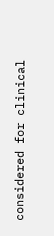considered for clinical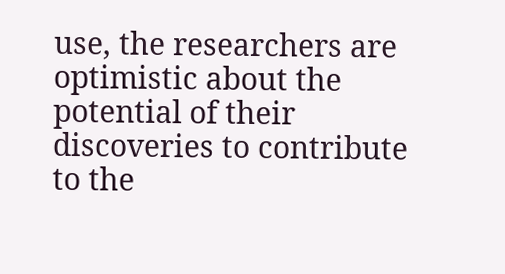use, the researchers are optimistic about the potential of their discoveries to contribute to the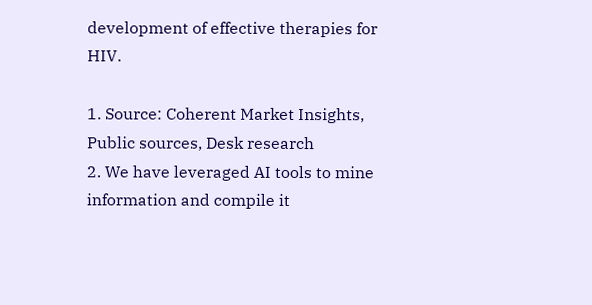development of effective therapies for HIV.

1. Source: Coherent Market Insights, Public sources, Desk research
2. We have leveraged AI tools to mine information and compile it